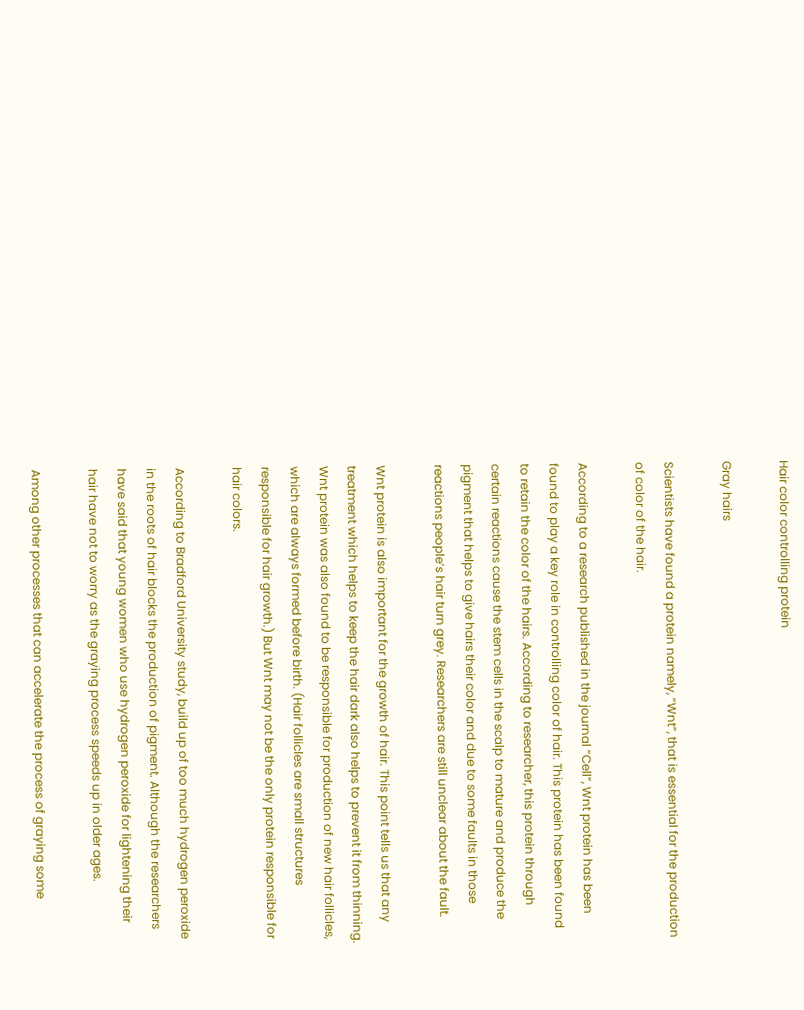Hair color controlling protein

Gray hairs

Scientists have found a protein namely, “Wnt”, that is essential for the production of color of the hair.

According to a research published in the journal “Cell”, Wnt protein has been found to play a key role in controlling color of hair. This protein has been found to retain the color of the hairs. According to researcher, this protein through certain reactions cause the stem cells in the scalp to mature and produce the pigment that helps to give hairs their color and due to some faults in those reactions people’s hair turn grey. Researchers are still unclear about the fault.

Wnt protein is also important for the growth of hair. This point tells us that any treatment which helps to keep the hair dark also helps to prevent it from thinning. Wnt protein was also found to be responsible for production of new hair follicles, which are always formed before birth. (Hair follicles are small structures responsible for hair growth.) But Wnt may not be the only protein responsible for hair colors.

According to Bradford University study, build up of too much hydrogen peroxide in the roots of hair blocks the production of pigment. Although the researchers have said that young women who use hydrogen peroxide for lightening their hair have not to worry as the graying process speeds up in older ages.

Among other processes that can accelerate the process of graying some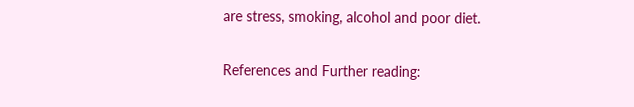are stress, smoking, alcohol and poor diet.

References and Further reading: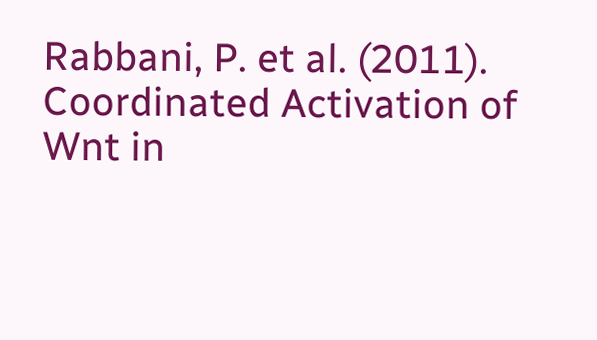Rabbani, P. et al. (2011). Coordinated Activation of Wnt in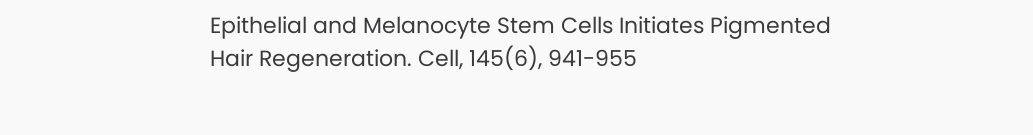Epithelial and Melanocyte Stem Cells Initiates Pigmented Hair Regeneration. Cell, 145(6), 941-955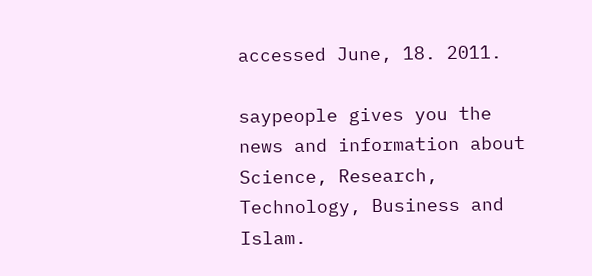accessed June, 18. 2011.

saypeople gives you the news and information about Science, Research, Technology, Business and Islam.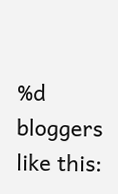%d bloggers like this: